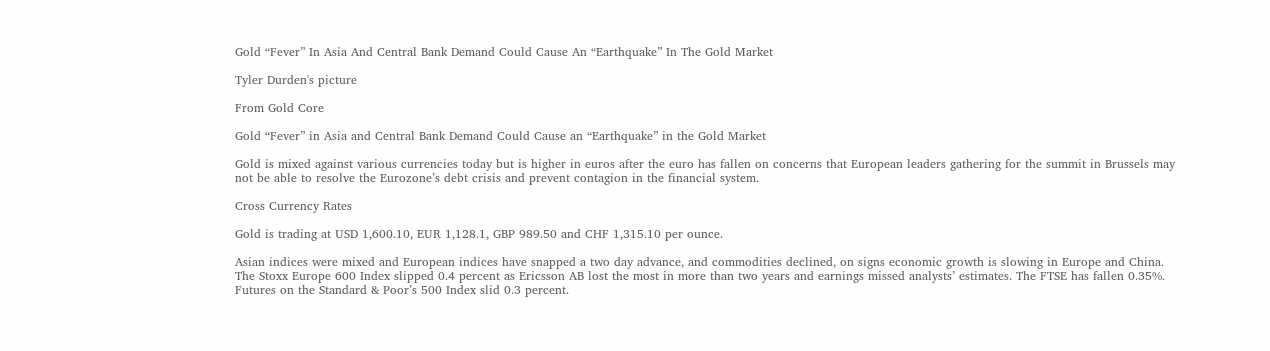Gold “Fever” In Asia And Central Bank Demand Could Cause An “Earthquake” In The Gold Market

Tyler Durden's picture

From Gold Core

Gold “Fever” in Asia and Central Bank Demand Could Cause an “Earthquake” in the Gold Market

Gold is mixed against various currencies today but is higher in euros after the euro has fallen on concerns that European leaders gathering for the summit in Brussels may not be able to resolve the Eurozone’s debt crisis and prevent contagion in the financial system.

Cross Currency Rates

Gold is trading at USD 1,600.10, EUR 1,128.1, GBP 989.50 and CHF 1,315.10 per ounce.

Asian indices were mixed and European indices have snapped a two day advance, and commodities declined, on signs economic growth is slowing in Europe and China. The Stoxx Europe 600 Index slipped 0.4 percent as Ericsson AB lost the most in more than two years and earnings missed analysts’ estimates. The FTSE has fallen 0.35%. Futures on the Standard & Poor’s 500 Index slid 0.3 percent.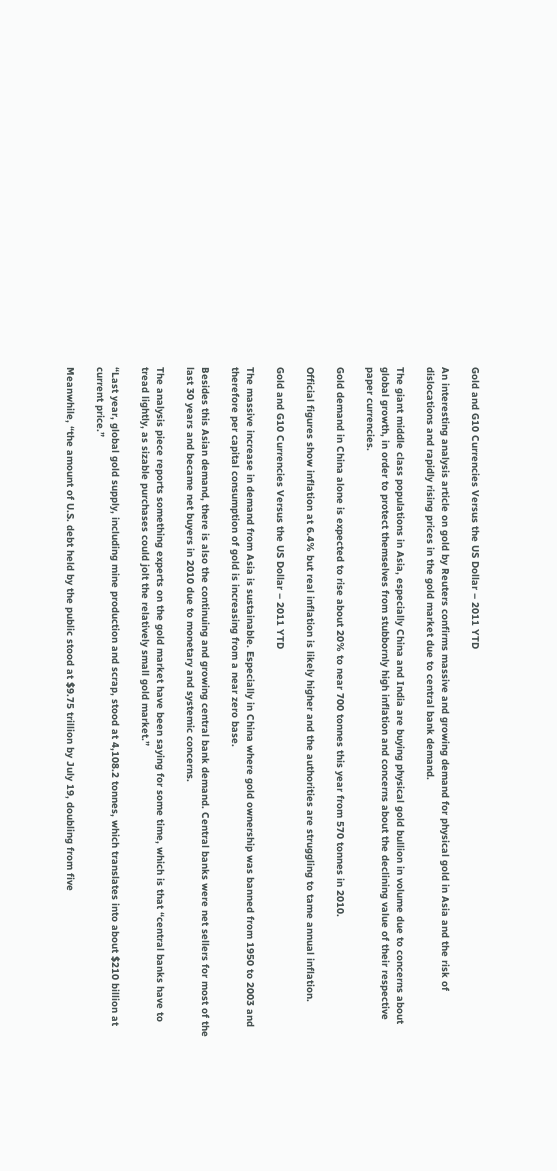Gold and G10 Currencies Versus the US Dollar – 2011 YTD

An interesting analysis article on gold by Reuters confirms massive and growing demand for physical gold in Asia and the risk of dislocations and rapidly rising prices in the gold market due to central bank demand.

The giant middle class populations in Asia, especially China and India are buying physical gold bullion in volume due to concerns about global growth, in order to protect themselves from stubbornly high inflation and concerns about the declining value of their respective paper currencies.

Gold demand in China alone is expected to rise about 20% to near 700 tonnes this year from 570 tonnes in 2010.

Official figures show inflation at 6.4% but real inflation is likely higher and the authorities are struggling to tame annual inflation.

Gold and G10 Currencies Versus the US Dollar – 2011 YTD

The massive increase in demand from Asia is sustainable. Especially in China where gold ownership was banned from 1950 to 2003 and therefore per capital consumption of gold is increasing from a near zero base.

Besides this Asian demand, there is also the continuing and growing central bank demand. Central banks were net sellers for most of the last 30 years and became net buyers in 2010 due to monetary and systemic concerns.

The analysis piece reports something experts on the gold market have been saying for some time, which is that “central banks have to tread lightly, as sizable purchases could jolt the relatively small gold market.”

“Last year, global gold supply, including mine production and scrap, stood at 4,108.2 tonnes, which translates into about $210 billion at current price.”

Meanwhile, “the amount of U.S. debt held by the public stood at $9.75 trillion by July 19, doubling from five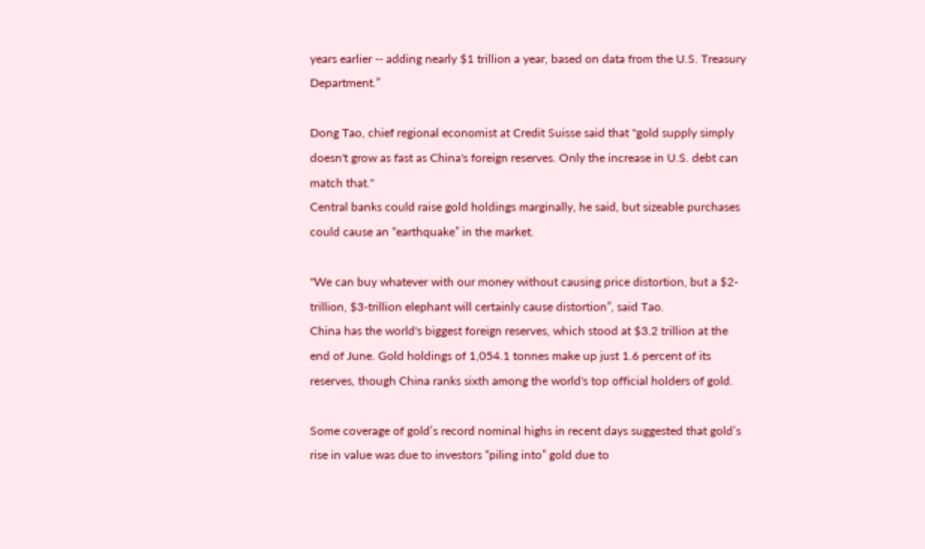years earlier -- adding nearly $1 trillion a year, based on data from the U.S. Treasury Department.”

Dong Tao, chief regional economist at Credit Suisse said that "gold supply simply doesn't grow as fast as China's foreign reserves. Only the increase in U.S. debt can match that."
Central banks could raise gold holdings marginally, he said, but sizeable purchases could cause an “earthquake” in the market.

"We can buy whatever with our money without causing price distortion, but a $2-trillion, $3-trillion elephant will certainly cause distortion”, said Tao.
China has the world's biggest foreign reserves, which stood at $3.2 trillion at the end of June. Gold holdings of 1,054.1 tonnes make up just 1.6 percent of its reserves, though China ranks sixth among the world's top official holders of gold.

Some coverage of gold’s record nominal highs in recent days suggested that gold’s rise in value was due to investors “piling into” gold due to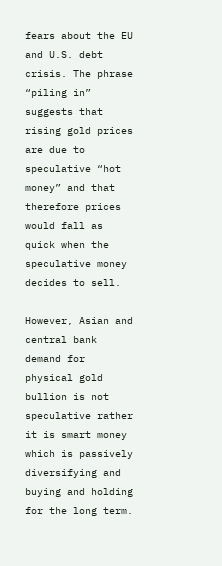fears about the EU and U.S. debt crisis. The phrase “piling in” suggests that rising gold prices are due to speculative “hot money” and that therefore prices would fall as quick when the speculative money decides to sell.

However, Asian and central bank demand for physical gold bullion is not speculative rather it is smart money which is passively diversifying and buying and holding for the long term.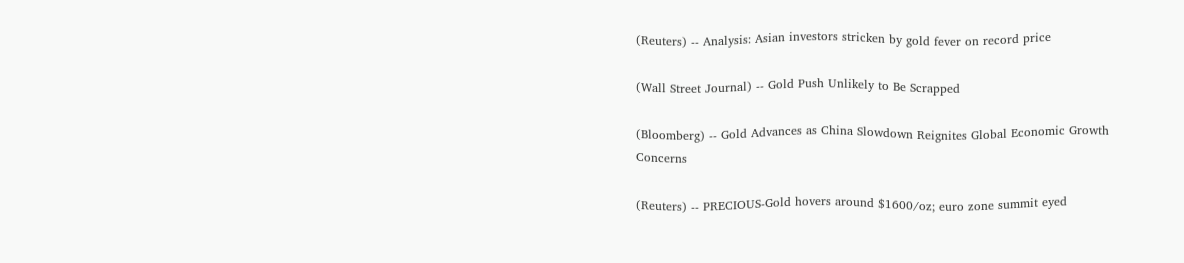(Reuters) -- Analysis: Asian investors stricken by gold fever on record price

(Wall Street Journal) -- Gold Push Unlikely to Be Scrapped

(Bloomberg) -- Gold Advances as China Slowdown Reignites Global Economic Growth Concerns

(Reuters) -- PRECIOUS-Gold hovers around $1600/oz; euro zone summit eyed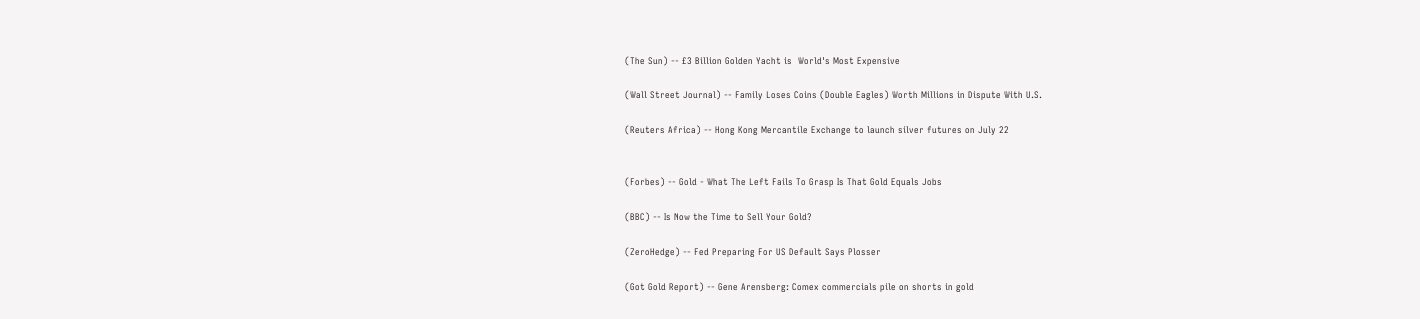(The Sun) -- £3 Billion Golden Yacht is  World's Most Expensive

(Wall Street Journal) -- Family Loses Coins (Double Eagles) Worth Millions in Dispute With U.S.

(Reuters Africa) -- Hong Kong Mercantile Exchange to launch silver futures on July 22


(Forbes) -- Gold - What The Left Fails To Grasp Is That Gold Equals Jobs

(BBC) -- Is Now the Time to Sell Your Gold?

(ZeroHedge) -- Fed Preparing For US Default Says Plosser

(Got Gold Report) -- Gene Arensberg: Comex commercials pile on shorts in gold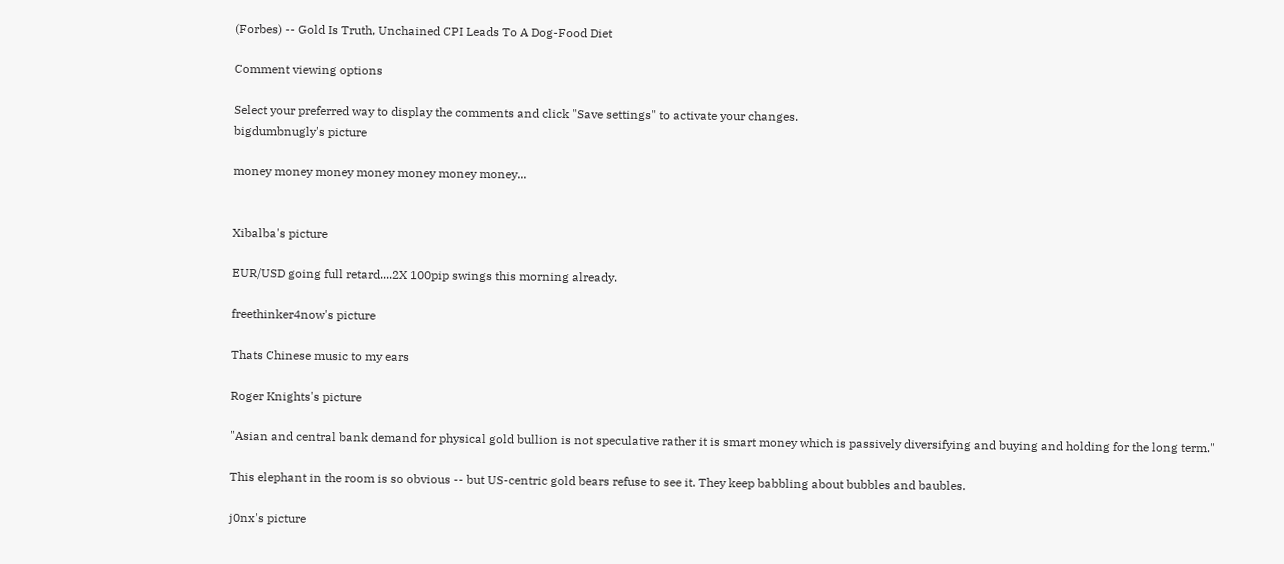(Forbes) -- Gold Is Truth, Unchained CPI Leads To A Dog-Food Diet

Comment viewing options

Select your preferred way to display the comments and click "Save settings" to activate your changes.
bigdumbnugly's picture

money money money money money money money...


Xibalba's picture

EUR/USD going full retard....2X 100pip swings this morning already.

freethinker4now's picture

Thats Chinese music to my ears

Roger Knights's picture

"Asian and central bank demand for physical gold bullion is not speculative rather it is smart money which is passively diversifying and buying and holding for the long term."

This elephant in the room is so obvious -- but US-centric gold bears refuse to see it. They keep babbling about bubbles and baubles.

j0nx's picture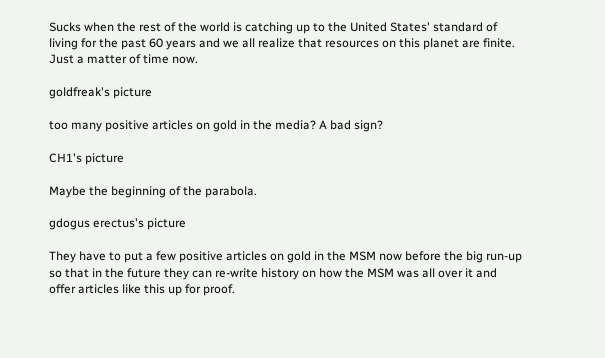Sucks when the rest of the world is catching up to the United States' standard of living for the past 60 years and we all realize that resources on this planet are finite. Just a matter of time now.

goldfreak's picture

too many positive articles on gold in the media? A bad sign?

CH1's picture

Maybe the beginning of the parabola.

gdogus erectus's picture

They have to put a few positive articles on gold in the MSM now before the big run-up so that in the future they can re-write history on how the MSM was all over it and offer articles like this up for proof.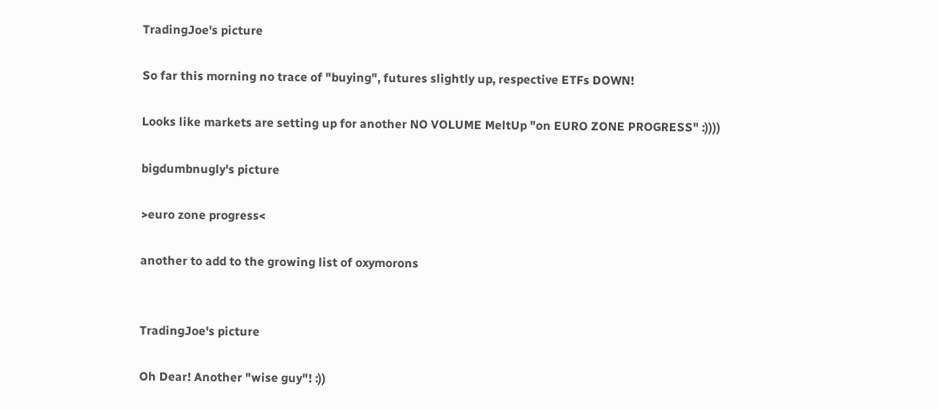TradingJoe's picture

So far this morning no trace of "buying", futures slightly up, respective ETFs DOWN!

Looks like markets are setting up for another NO VOLUME MeltUp "on EURO ZONE PROGRESS" :))))

bigdumbnugly's picture

>euro zone progress<

another to add to the growing list of oxymorons


TradingJoe's picture

Oh Dear! Another "wise guy"! :))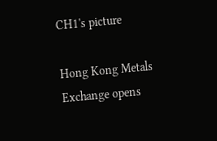CH1's picture

Hong Kong Metals Exchange opens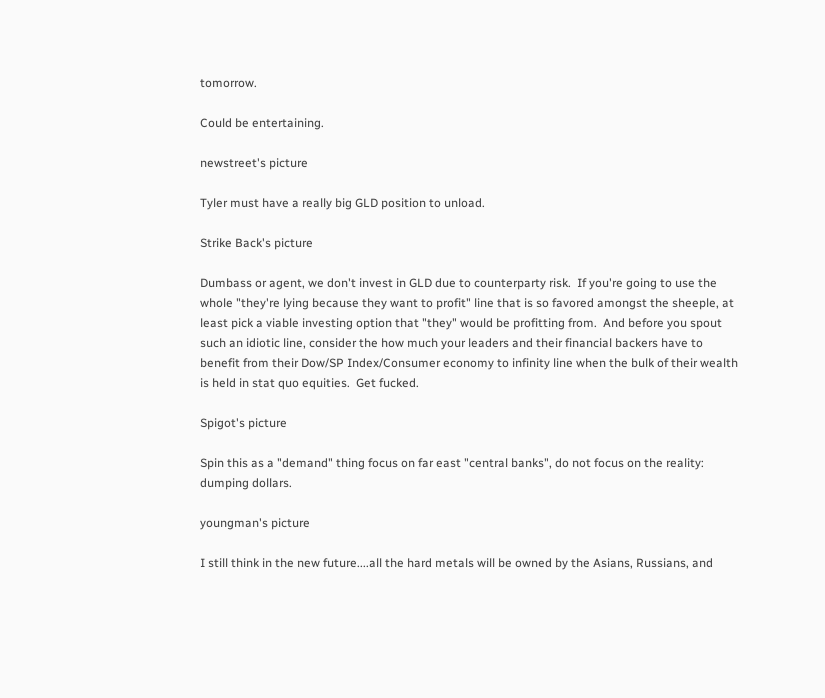tomorrow.

Could be entertaining.

newstreet's picture

Tyler must have a really big GLD position to unload.

Strike Back's picture

Dumbass or agent, we don't invest in GLD due to counterparty risk.  If you're going to use the whole "they're lying because they want to profit" line that is so favored amongst the sheeple, at least pick a viable investing option that "they" would be profitting from.  And before you spout such an idiotic line, consider the how much your leaders and their financial backers have to benefit from their Dow/SP Index/Consumer economy to infinity line when the bulk of their wealth is held in stat quo equities.  Get fucked.

Spigot's picture

Spin this as a "demand" thing focus on far east "central banks", do not focus on the reality: dumping dollars.

youngman's picture

I still think in the new future....all the hard metals will be owned by the Asians, Russians, and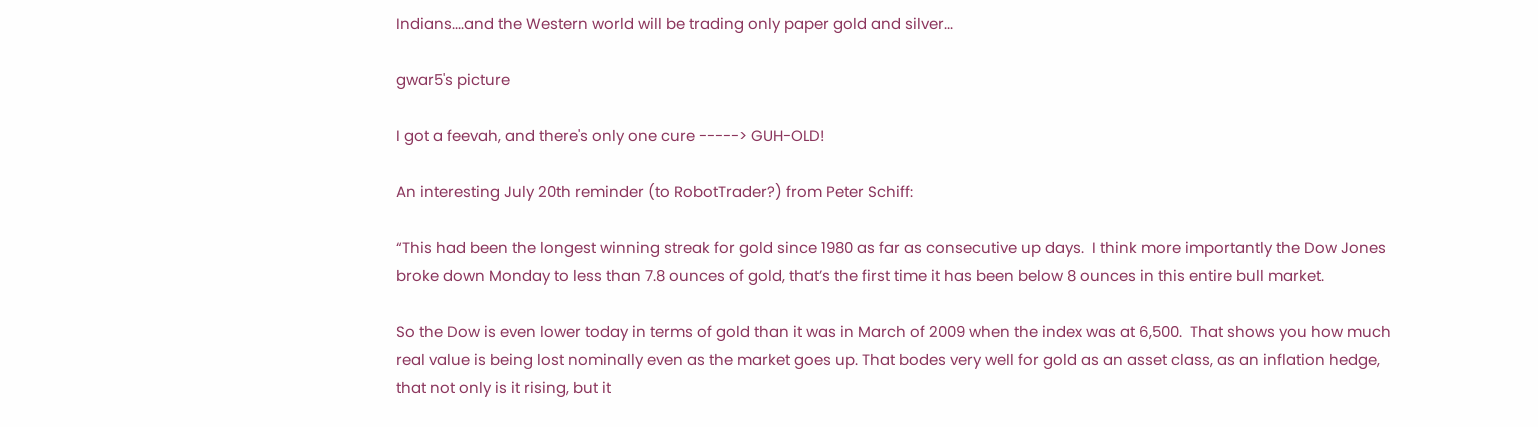Indians....and the Western world will be trading only paper gold and silver...

gwar5's picture

I got a feevah, and there's only one cure -----> GUH-OLD!

An interesting July 20th reminder (to RobotTrader?) from Peter Schiff:

“This had been the longest winning streak for gold since 1980 as far as consecutive up days.  I think more importantly the Dow Jones broke down Monday to less than 7.8 ounces of gold, that’s the first time it has been below 8 ounces in this entire bull market.

So the Dow is even lower today in terms of gold than it was in March of 2009 when the index was at 6,500.  That shows you how much real value is being lost nominally even as the market goes up. That bodes very well for gold as an asset class, as an inflation hedge, that not only is it rising, but it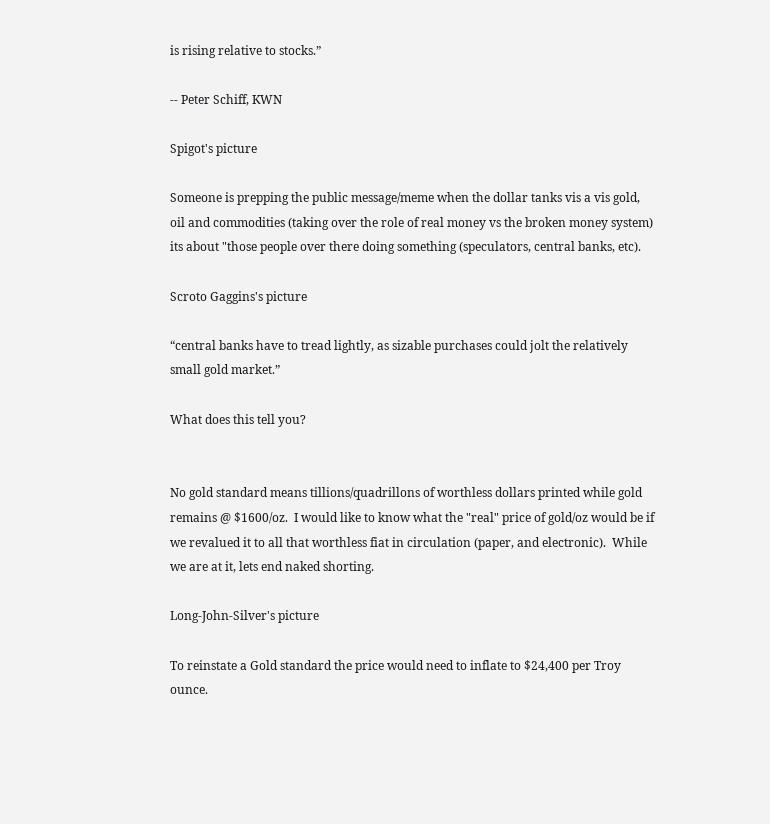is rising relative to stocks.”

-- Peter Schiff, KWN

Spigot's picture

Someone is prepping the public message/meme when the dollar tanks vis a vis gold, oil and commodities (taking over the role of real money vs the broken money system) its about "those people over there doing something (speculators, central banks, etc).

Scroto Gaggins's picture

“central banks have to tread lightly, as sizable purchases could jolt the relatively small gold market.”

What does this tell you?


No gold standard means tillions/quadrillons of worthless dollars printed while gold remains @ $1600/oz.  I would like to know what the "real" price of gold/oz would be if we revalued it to all that worthless fiat in circulation (paper, and electronic).  While we are at it, lets end naked shorting.

Long-John-Silver's picture

To reinstate a Gold standard the price would need to inflate to $24,400 per Troy ounce.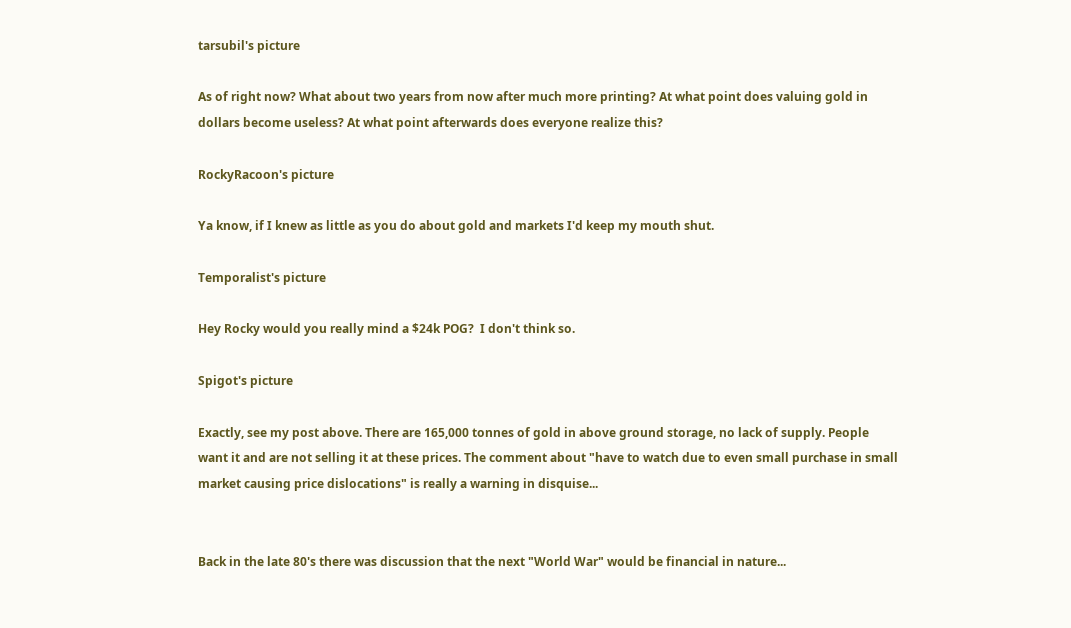tarsubil's picture

As of right now? What about two years from now after much more printing? At what point does valuing gold in dollars become useless? At what point afterwards does everyone realize this?

RockyRacoon's picture

Ya know, if I knew as little as you do about gold and markets I'd keep my mouth shut.

Temporalist's picture

Hey Rocky would you really mind a $24k POG?  I don't think so.

Spigot's picture

Exactly, see my post above. There are 165,000 tonnes of gold in above ground storage, no lack of supply. People want it and are not selling it at these prices. The comment about "have to watch due to even small purchase in small market causing price dislocations" is really a warning in disquise...


Back in the late 80's there was discussion that the next "World War" would be financial in nature...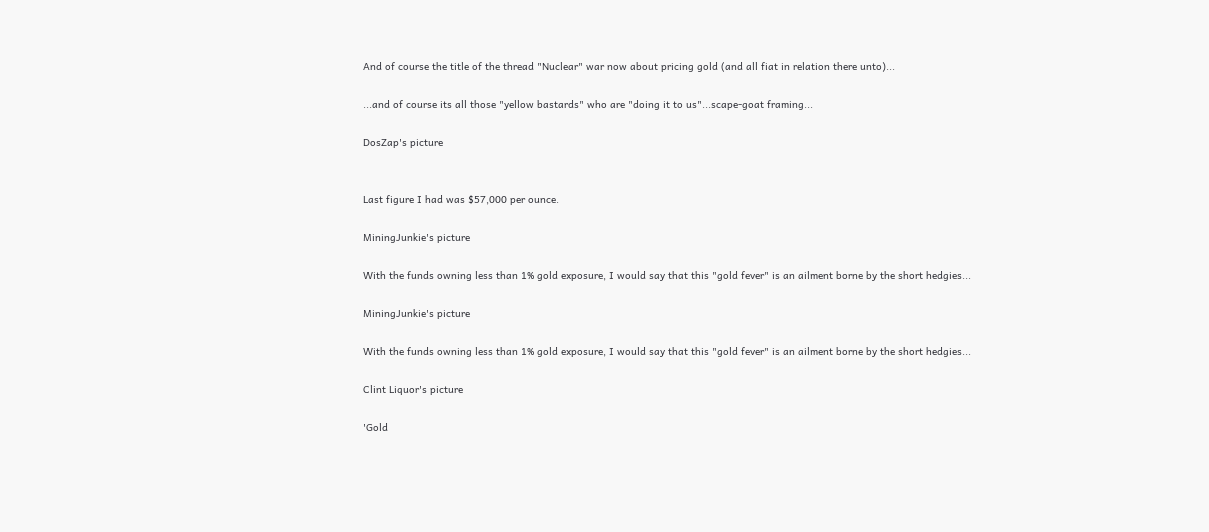And of course the title of the thread "Nuclear" war now about pricing gold (and all fiat in relation there unto)...

...and of course its all those "yellow bastards" who are "doing it to us"...scape-goat framing...

DosZap's picture


Last figure I had was $57,000 per ounce.

MiningJunkie's picture

With the funds owning less than 1% gold exposure, I would say that this "gold fever" is an ailment borne by the short hedgies...

MiningJunkie's picture

With the funds owning less than 1% gold exposure, I would say that this "gold fever" is an ailment borne by the short hedgies...

Clint Liquor's picture

'Gold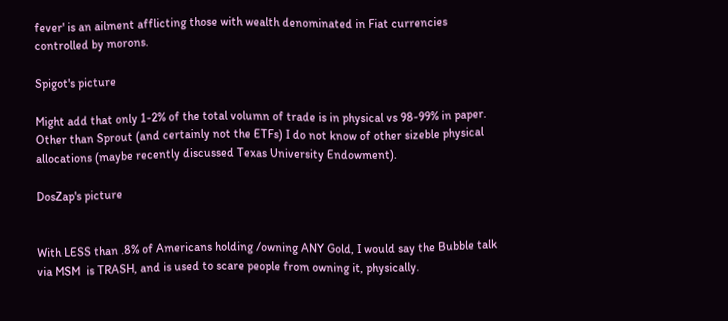fever' is an ailment afflicting those with wealth denominated in Fiat currencies controlled by morons.

Spigot's picture

Might add that only 1-2% of the total volumn of trade is in physical vs 98-99% in paper. Other than Sprout (and certainly not the ETFs) I do not know of other sizeble physical allocations (maybe recently discussed Texas University Endowment).

DosZap's picture


With LESS than .8% of Americans holding /owning ANY Gold, I would say the Bubble talk via MSM  is TRASH, and is used to scare people from owning it, physically.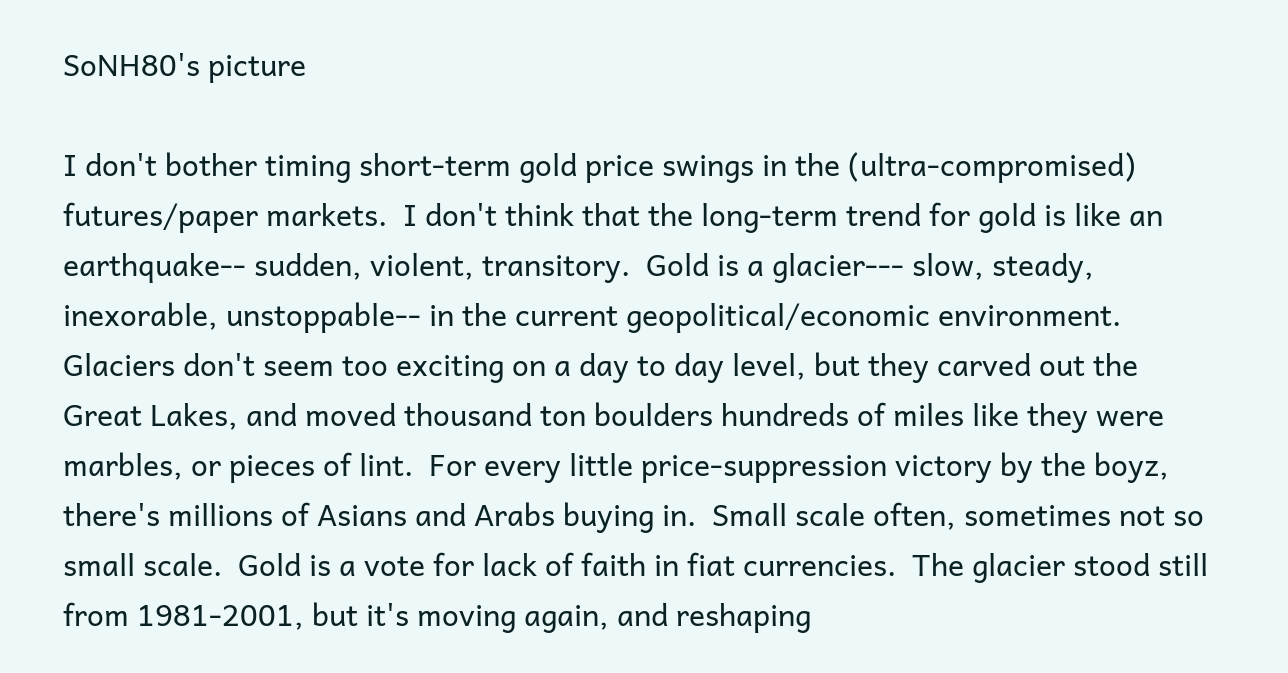SoNH80's picture

I don't bother timing short-term gold price swings in the (ultra-compromised) futures/paper markets.  I don't think that the long-term trend for gold is like an earthquake-- sudden, violent, transitory.  Gold is a glacier--- slow, steady, inexorable, unstoppable-- in the current geopolitical/economic environment.  Glaciers don't seem too exciting on a day to day level, but they carved out the Great Lakes, and moved thousand ton boulders hundreds of miles like they were marbles, or pieces of lint.  For every little price-suppression victory by the boyz, there's millions of Asians and Arabs buying in.  Small scale often, sometimes not so small scale.  Gold is a vote for lack of faith in fiat currencies.  The glacier stood still from 1981-2001, but it's moving again, and reshaping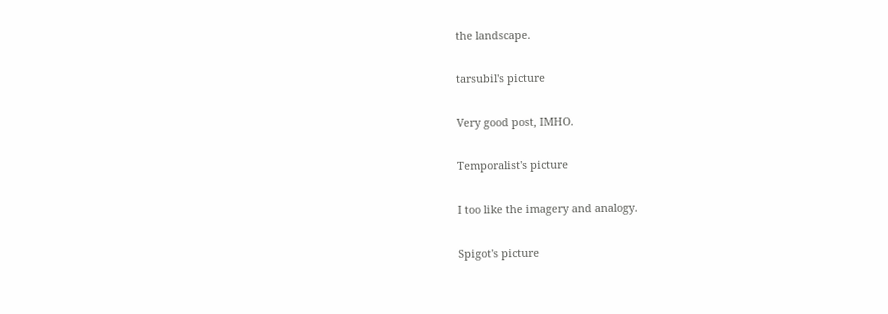the landscape.

tarsubil's picture

Very good post, IMHO.

Temporalist's picture

I too like the imagery and analogy.

Spigot's picture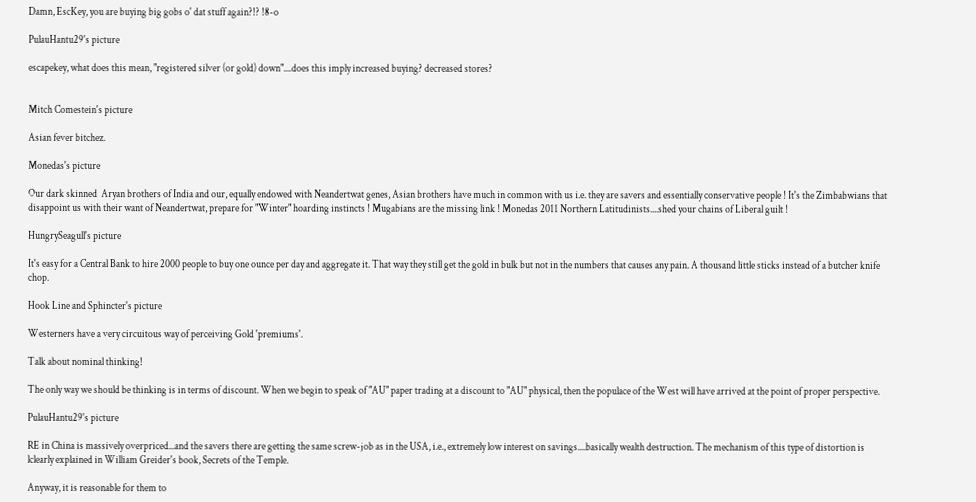Damn, EscKey, you are buying big gobs o' dat stuff again?!? !8-o

PulauHantu29's picture

escapekey, what does this mean, "registered silver (or gold) down"....does this imply increased buying? decreased stores?


Mitch Comestein's picture

Asian fever bitchez.

Monedas's picture

Our dark skinned  Aryan brothers of India and our, equally endowed with Neandertwat genes, Asian brothers have much in common with us i.e. they are savers and essentially conservative people ! It's the Zimbabwians that disappoint us with their want of Neandertwat, prepare for "Winter" hoarding instincts ! Mugabians are the missing link ! Monedas 2011 Northern Latitudinists....shed your chains of Liberal guilt !

HungrySeagull's picture

It's easy for a Central Bank to hire 2000 people to buy one ounce per day and aggregate it. That way they still get the gold in bulk but not in the numbers that causes any pain. A thousand little sticks instead of a butcher knife chop.

Hook Line and Sphincter's picture

Westerners have a very circuitous way of perceiving Gold 'premiums'.

Talk about nominal thinking!

The only way we should be thinking is in terms of discount. When we begin to speak of "AU" paper trading at a discount to "AU" physical, then the populace of the West will have arrived at the point of proper perspective.

PulauHantu29's picture

RE in China is massively overpriced...and the savers there are getting the same screw-job as in the USA, i.e., extremely low interest on savings....basically wealth destruction. The mechanism of this type of distortion is lclearly explained in William Greider's book, Secrets of the Temple.

Anyway, it is reasonable for them to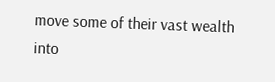move some of their vast wealth into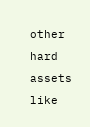other hard assets like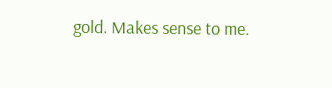gold. Makes sense to me.